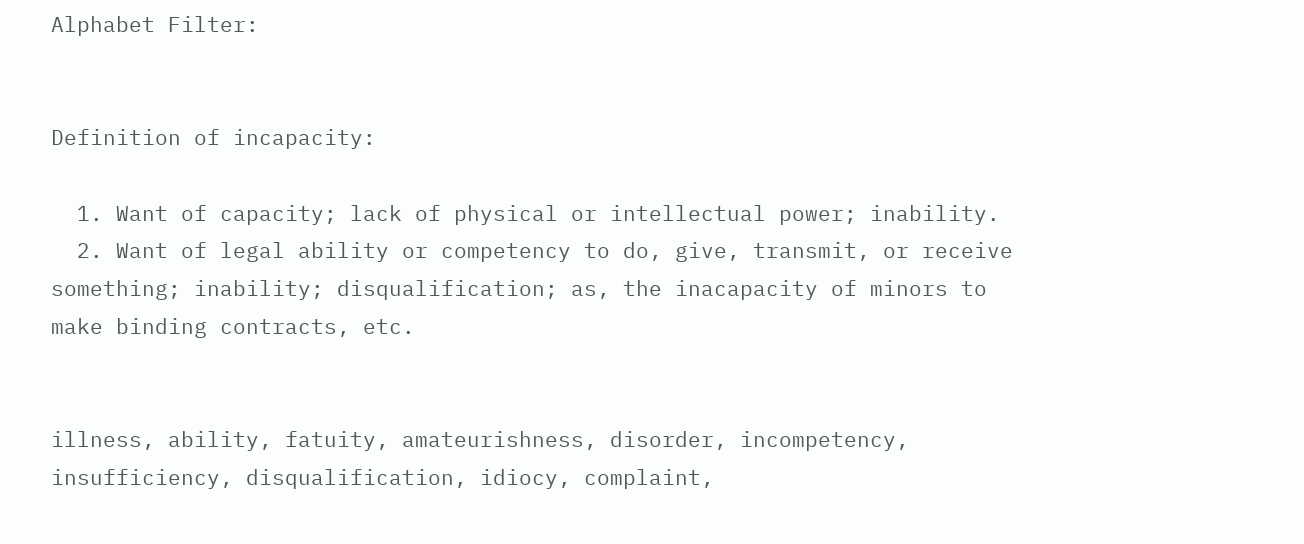Alphabet Filter:


Definition of incapacity:

  1. Want of capacity; lack of physical or intellectual power; inability.
  2. Want of legal ability or competency to do, give, transmit, or receive something; inability; disqualification; as, the inacapacity of minors to make binding contracts, etc.


illness, ability, fatuity, amateurishness, disorder, incompetency, insufficiency, disqualification, idiocy, complaint,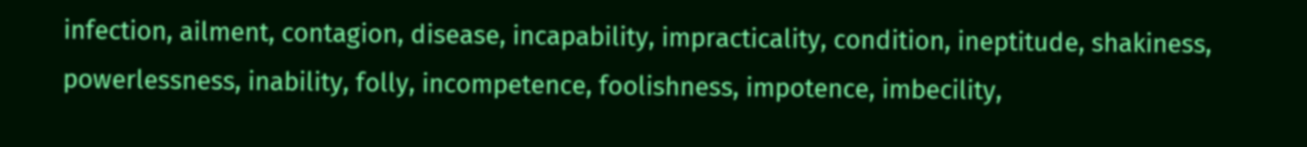infection, ailment, contagion, disease, incapability, impracticality, condition, ineptitude, shakiness, powerlessness, inability, folly, incompetence, foolishness, impotence, imbecility,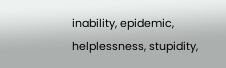inability, epidemic, helplessness, stupidity,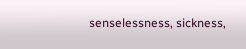senselessness, sickness,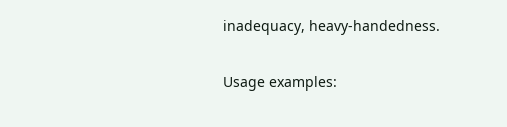inadequacy, heavy-handedness.

Usage examples: